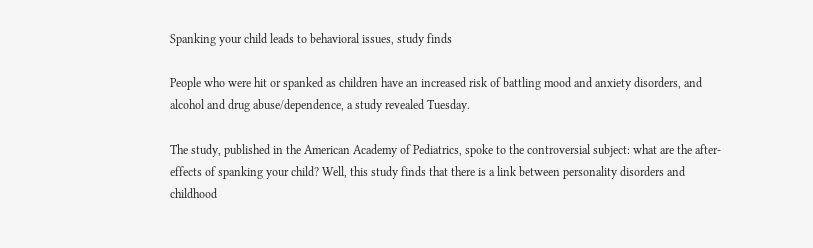Spanking your child leads to behavioral issues, study finds

People who were hit or spanked as children have an increased risk of battling mood and anxiety disorders, and alcohol and drug abuse/dependence, a study revealed Tuesday.

The study, published in the American Academy of Pediatrics, spoke to the controversial subject: what are the after-effects of spanking your child? Well, this study finds that there is a link between personality disorders and childhood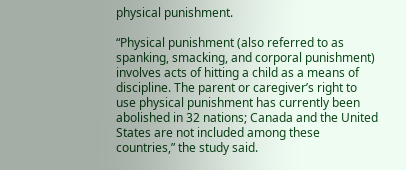physical punishment.

“Physical punishment (also referred to as spanking, smacking, and corporal punishment) involves acts of hitting a child as a means of discipline. The parent or caregiver’s right to use physical punishment has currently been abolished in 32 nations; Canada and the United States are not included among these countries,” the study said.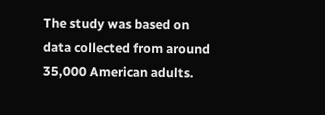The study was based on data collected from around 35,000 American adults.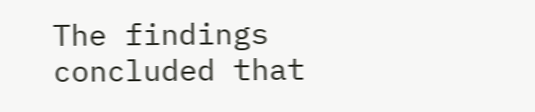The findings concluded that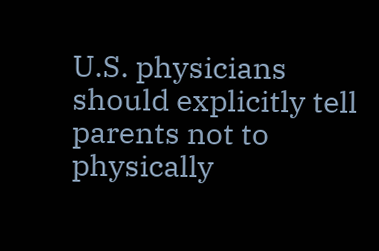U.S. physicians should explicitly tell parents not to physically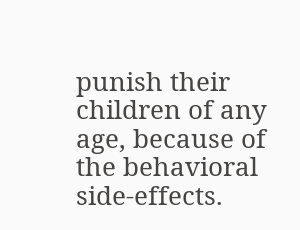punish their children of any age, because of the behavioral side-effects.